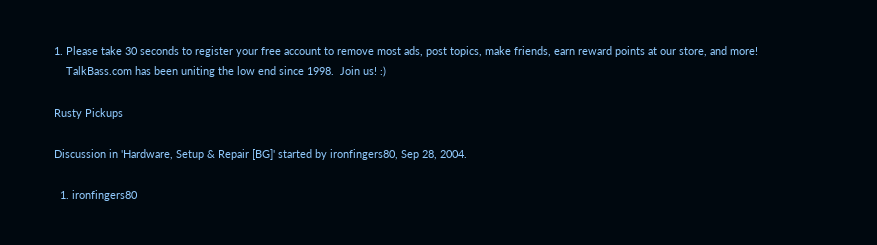1. Please take 30 seconds to register your free account to remove most ads, post topics, make friends, earn reward points at our store, and more!
    TalkBass.com has been uniting the low end since 1998.  Join us! :)

Rusty Pickups

Discussion in 'Hardware, Setup & Repair [BG]' started by ironfingers80, Sep 28, 2004.

  1. ironfingers80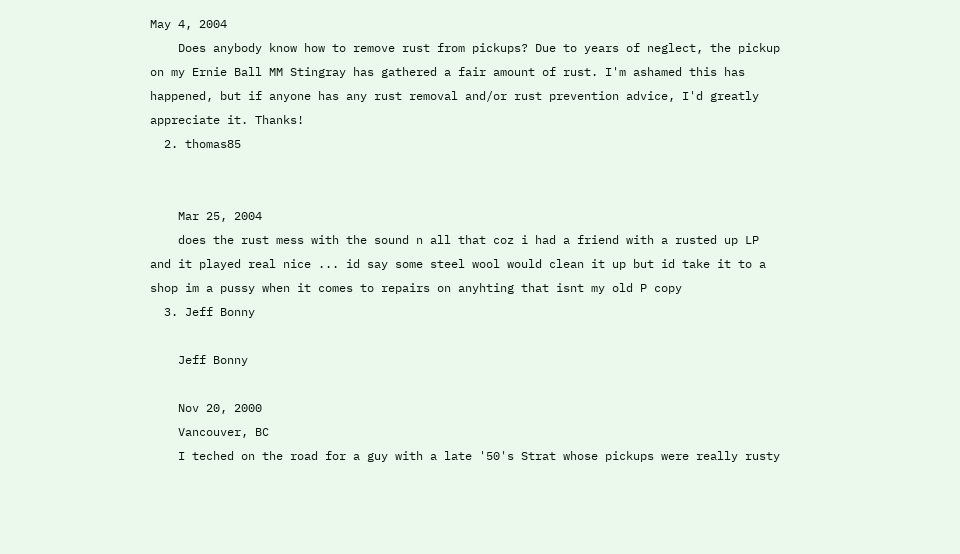May 4, 2004
    Does anybody know how to remove rust from pickups? Due to years of neglect, the pickup on my Ernie Ball MM Stingray has gathered a fair amount of rust. I'm ashamed this has happened, but if anyone has any rust removal and/or rust prevention advice, I'd greatly appreciate it. Thanks!
  2. thomas85


    Mar 25, 2004
    does the rust mess with the sound n all that coz i had a friend with a rusted up LP and it played real nice ... id say some steel wool would clean it up but id take it to a shop im a pussy when it comes to repairs on anyhting that isnt my old P copy
  3. Jeff Bonny

    Jeff Bonny

    Nov 20, 2000
    Vancouver, BC
    I teched on the road for a guy with a late '50's Strat whose pickups were really rusty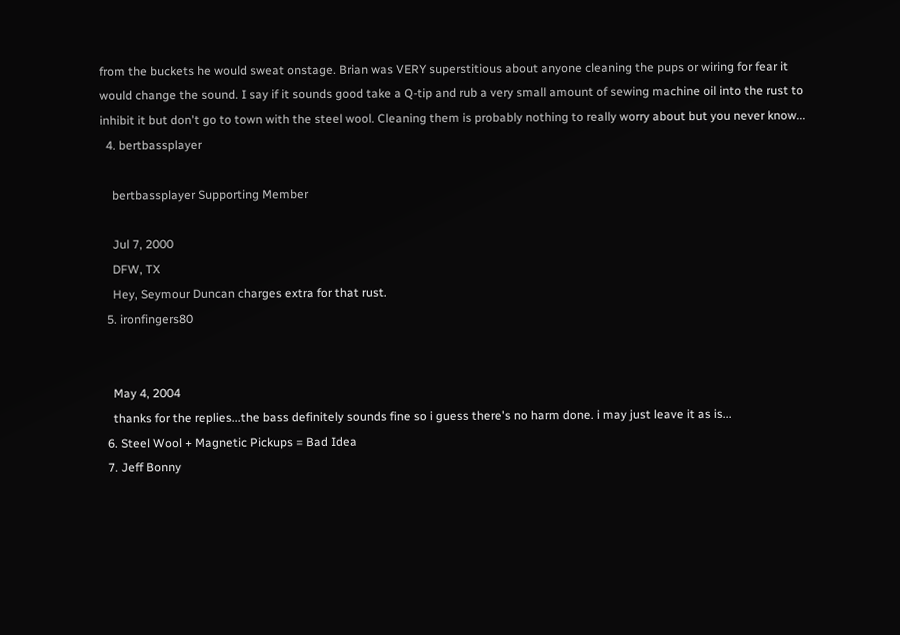from the buckets he would sweat onstage. Brian was VERY superstitious about anyone cleaning the pups or wiring for fear it would change the sound. I say if it sounds good take a Q-tip and rub a very small amount of sewing machine oil into the rust to inhibit it but don't go to town with the steel wool. Cleaning them is probably nothing to really worry about but you never know...
  4. bertbassplayer

    bertbassplayer Supporting Member

    Jul 7, 2000
    DFW, TX
    Hey, Seymour Duncan charges extra for that rust.
  5. ironfingers80


    May 4, 2004
    thanks for the replies...the bass definitely sounds fine so i guess there's no harm done. i may just leave it as is...
  6. Steel Wool + Magnetic Pickups = Bad Idea
  7. Jeff Bonny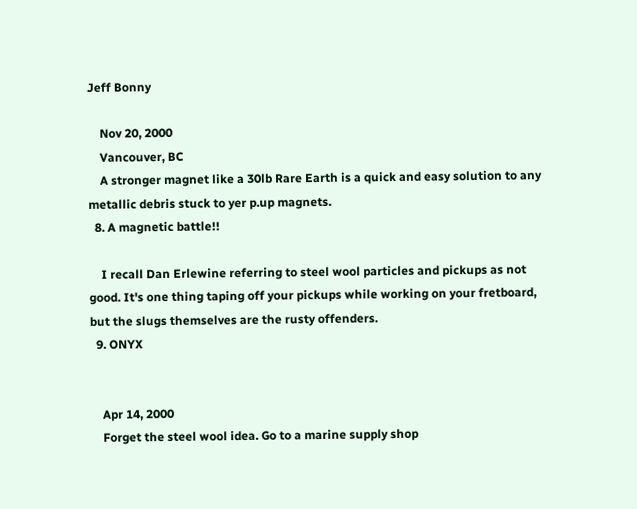Jeff Bonny

    Nov 20, 2000
    Vancouver, BC
    A stronger magnet like a 30lb Rare Earth is a quick and easy solution to any metallic debris stuck to yer p.up magnets.
  8. A magnetic battle!!

    I recall Dan Erlewine referring to steel wool particles and pickups as not good. It's one thing taping off your pickups while working on your fretboard, but the slugs themselves are the rusty offenders.
  9. ONYX


    Apr 14, 2000
    Forget the steel wool idea. Go to a marine supply shop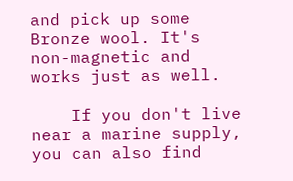and pick up some Bronze wool. It's non-magnetic and works just as well.

    If you don't live near a marine supply, you can also find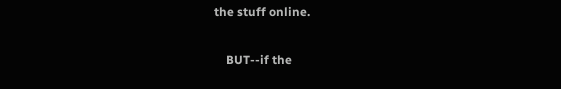the stuff online.

    BUT--if the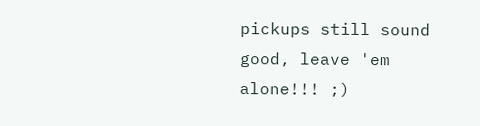pickups still sound good, leave 'em alone!!! ;)